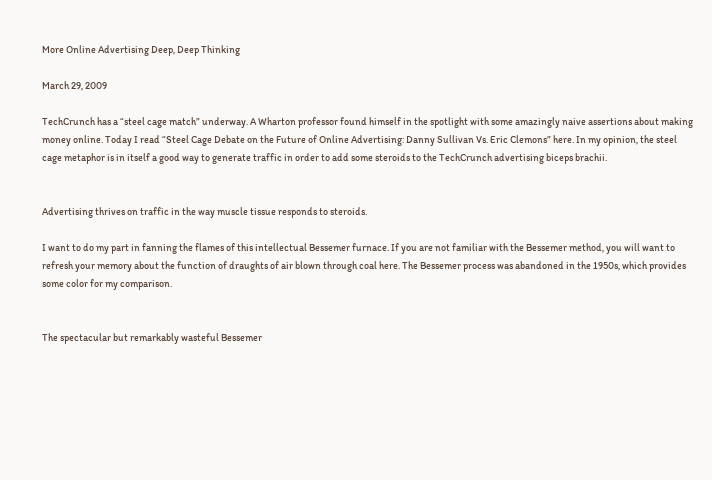More Online Advertising Deep, Deep Thinking

March 29, 2009

TechCrunch has a “steel cage match” underway. A Wharton professor found himself in the spotlight with some amazingly naive assertions about making money online. Today I read “Steel Cage Debate on the Future of Online Advertising: Danny Sullivan Vs. Eric Clemons” here. In my opinion, the steel cage metaphor is in itself a good way to generate traffic in order to add some steroids to the TechCrunch advertising biceps brachii.


Advertising thrives on traffic in the way muscle tissue responds to steroids.

I want to do my part in fanning the flames of this intellectual Bessemer furnace. If you are not familiar with the Bessemer method, you will want to refresh your memory about the function of draughts of air blown through coal here. The Bessemer process was abandoned in the 1950s, which provides some color for my comparison.


The spectacular but remarkably wasteful Bessemer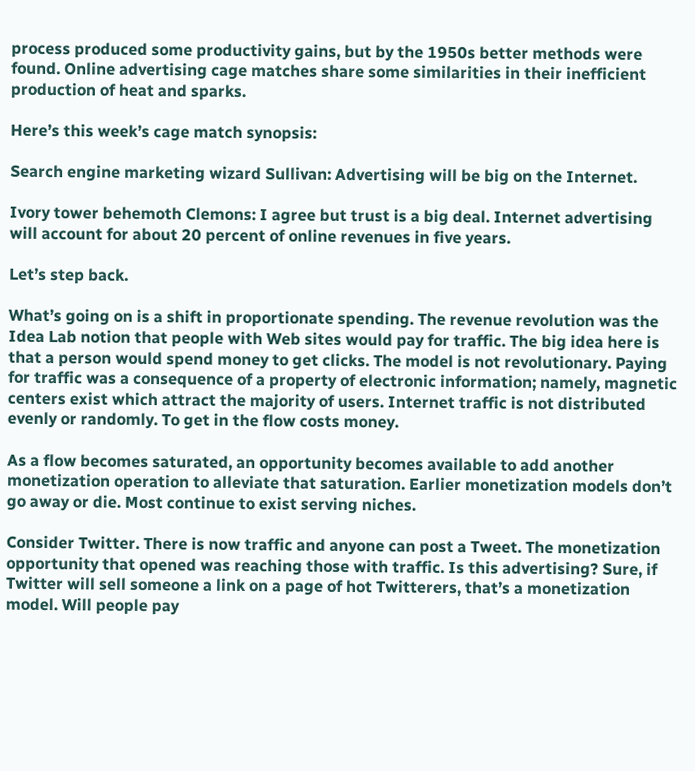process produced some productivity gains, but by the 1950s better methods were found. Online advertising cage matches share some similarities in their inefficient production of heat and sparks.

Here’s this week’s cage match synopsis:

Search engine marketing wizard Sullivan: Advertising will be big on the Internet.

Ivory tower behemoth Clemons: I agree but trust is a big deal. Internet advertising will account for about 20 percent of online revenues in five years.

Let’s step back.

What’s going on is a shift in proportionate spending. The revenue revolution was the Idea Lab notion that people with Web sites would pay for traffic. The big idea here is that a person would spend money to get clicks. The model is not revolutionary. Paying for traffic was a consequence of a property of electronic information; namely, magnetic centers exist which attract the majority of users. Internet traffic is not distributed evenly or randomly. To get in the flow costs money.

As a flow becomes saturated, an opportunity becomes available to add another monetization operation to alleviate that saturation. Earlier monetization models don’t go away or die. Most continue to exist serving niches.

Consider Twitter. There is now traffic and anyone can post a Tweet. The monetization opportunity that opened was reaching those with traffic. Is this advertising? Sure, if Twitter will sell someone a link on a page of hot Twitterers, that’s a monetization model. Will people pay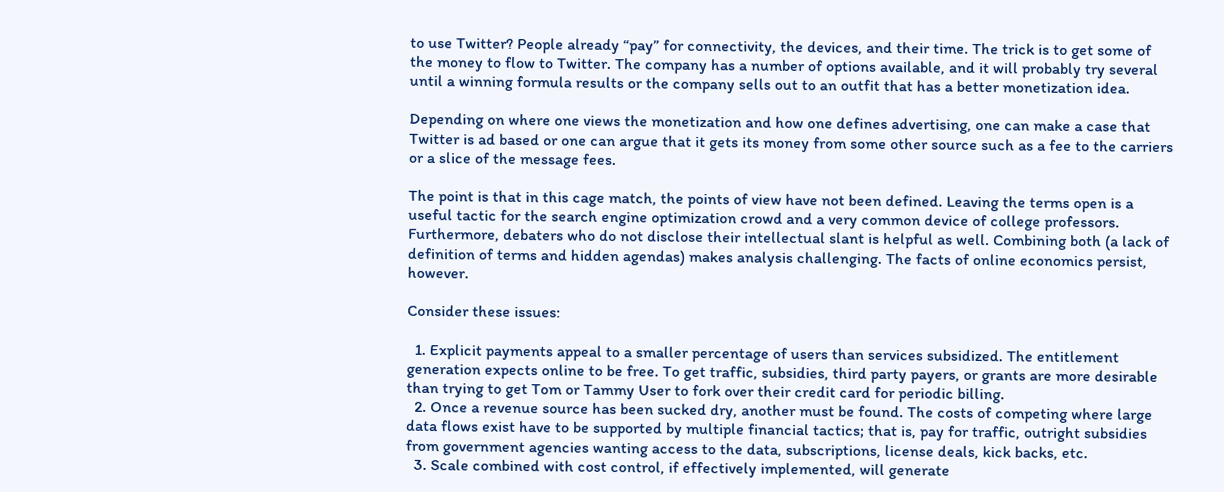to use Twitter? People already “pay” for connectivity, the devices, and their time. The trick is to get some of the money to flow to Twitter. The company has a number of options available, and it will probably try several until a winning formula results or the company sells out to an outfit that has a better monetization idea.

Depending on where one views the monetization and how one defines advertising, one can make a case that Twitter is ad based or one can argue that it gets its money from some other source such as a fee to the carriers or a slice of the message fees.

The point is that in this cage match, the points of view have not been defined. Leaving the terms open is a useful tactic for the search engine optimization crowd and a very common device of college professors. Furthermore, debaters who do not disclose their intellectual slant is helpful as well. Combining both (a lack of definition of terms and hidden agendas) makes analysis challenging. The facts of online economics persist, however.

Consider these issues:

  1. Explicit payments appeal to a smaller percentage of users than services subsidized. The entitlement generation expects online to be free. To get traffic, subsidies, third party payers, or grants are more desirable than trying to get Tom or Tammy User to fork over their credit card for periodic billing.
  2. Once a revenue source has been sucked dry, another must be found. The costs of competing where large data flows exist have to be supported by multiple financial tactics; that is, pay for traffic, outright subsidies from government agencies wanting access to the data, subscriptions, license deals, kick backs, etc.
  3. Scale combined with cost control, if effectively implemented, will generate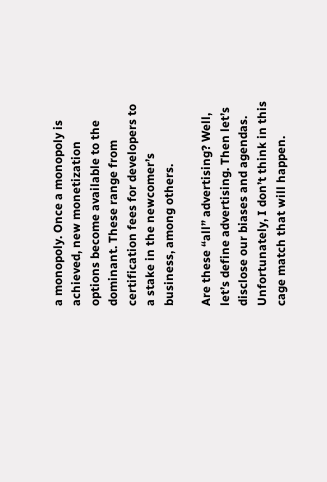a monopoly. Once a monopoly is achieved, new monetization options become available to the dominant. These range from certification fees for developers to a stake in the newcomer’s business, among others.

Are these “all” advertising? Well, let’s define advertising. Then let’s disclose our biases and agendas. Unfortunately, I don’t think in this cage match that will happen.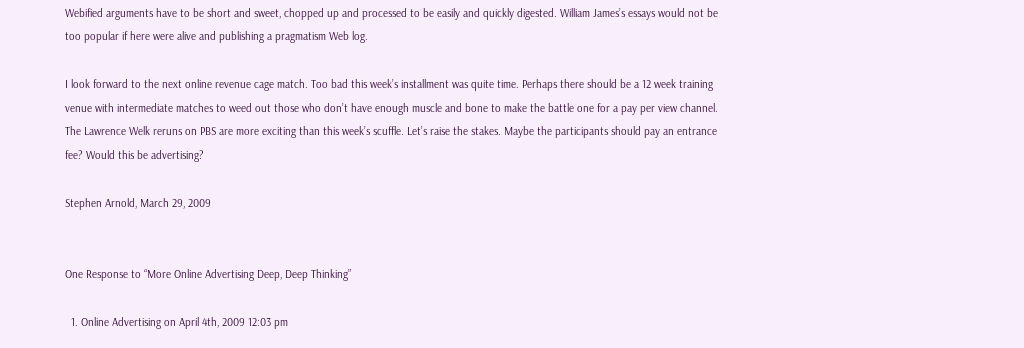Webified arguments have to be short and sweet, chopped up and processed to be easily and quickly digested. William James’s essays would not be too popular if here were alive and publishing a pragmatism Web log.

I look forward to the next online revenue cage match. Too bad this week’s installment was quite time. Perhaps there should be a 12 week training venue with intermediate matches to weed out those who don’t have enough muscle and bone to make the battle one for a pay per view channel. The Lawrence Welk reruns on PBS are more exciting than this week’s scuffle. Let’s raise the stakes. Maybe the participants should pay an entrance fee? Would this be advertising?

Stephen Arnold, March 29, 2009


One Response to “More Online Advertising Deep, Deep Thinking”

  1. Online Advertising on April 4th, 2009 12:03 pm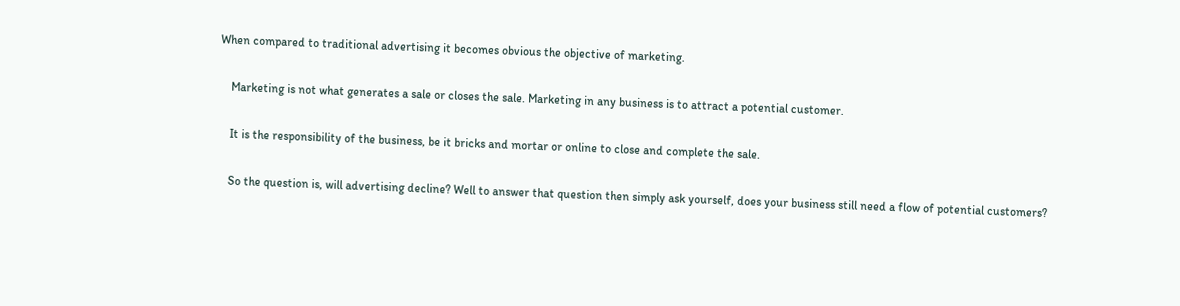When compared to traditional advertising it becomes obvious the objective of marketing.

    Marketing is not what generates a sale or closes the sale. Marketing in any business is to attract a potential customer.

    It is the responsibility of the business, be it bricks and mortar or online to close and complete the sale.

    So the question is, will advertising decline? Well to answer that question then simply ask yourself, does your business still need a flow of potential customers?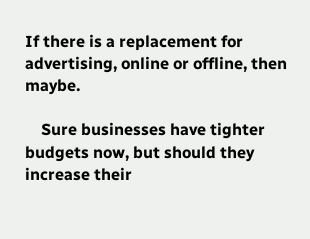If there is a replacement for advertising, online or offline, then maybe.

    Sure businesses have tighter budgets now, but should they increase their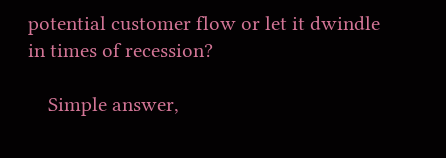potential customer flow or let it dwindle in times of recession?

    Simple answer,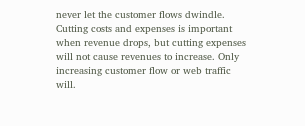never let the customer flows dwindle. Cutting costs and expenses is important when revenue drops, but cutting expenses will not cause revenues to increase. Only increasing customer flow or web traffic will.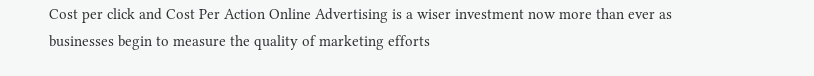Cost per click and Cost Per Action Online Advertising is a wiser investment now more than ever as businesses begin to measure the quality of marketing efforts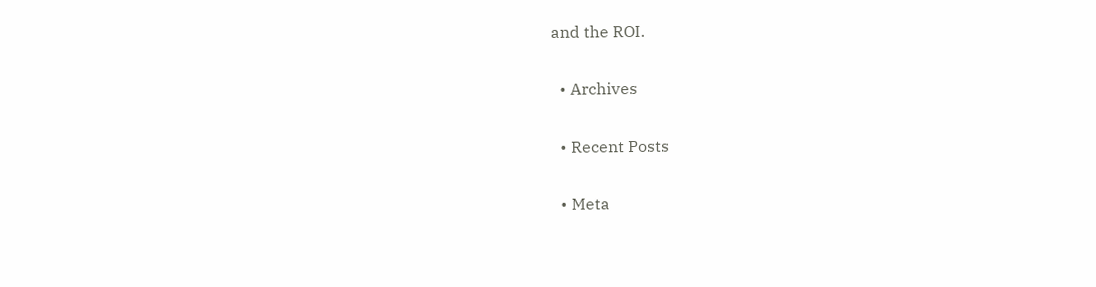and the ROI.

  • Archives

  • Recent Posts

  • Meta